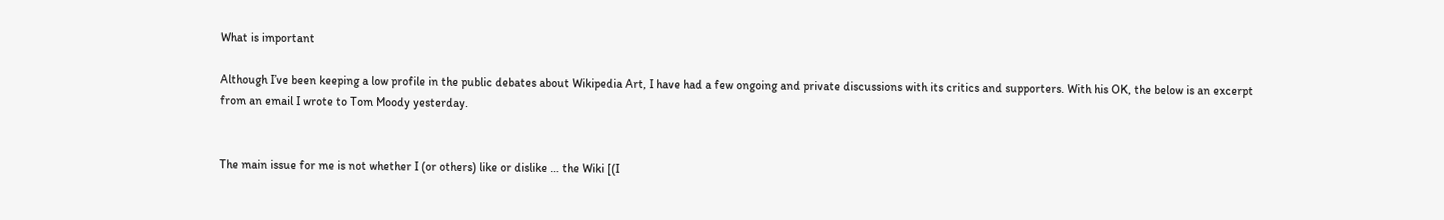What is important

Although I’ve been keeping a low profile in the public debates about Wikipedia Art, I have had a few ongoing and private discussions with its critics and supporters. With his OK, the below is an excerpt from an email I wrote to Tom Moody yesterday.


The main issue for me is not whether I (or others) like or dislike … the Wiki [(I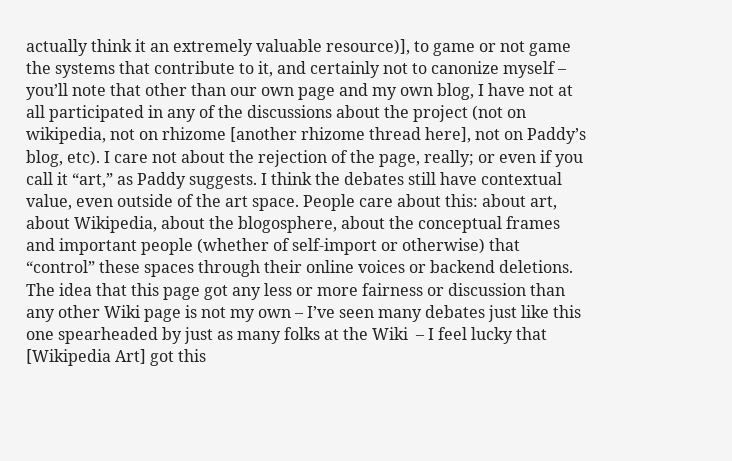actually think it an extremely valuable resource)], to game or not game the systems that contribute to it, and certainly not to canonize myself – you’ll note that other than our own page and my own blog, I have not at all participated in any of the discussions about the project (not on wikipedia, not on rhizome [another rhizome thread here], not on Paddy’s blog, etc). I care not about the rejection of the page, really; or even if you call it “art,” as Paddy suggests. I think the debates still have contextual value, even outside of the art space. People care about this: about art, about Wikipedia, about the blogosphere, about the conceptual frames and important people (whether of self-import or otherwise) that “control” these spaces through their online voices or backend deletions. The idea that this page got any less or more fairness or discussion than any other Wiki page is not my own – I’ve seen many debates just like this one spearheaded by just as many folks at the Wiki  – I feel lucky that [Wikipedia Art] got this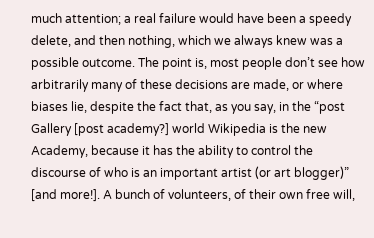much attention; a real failure would have been a speedy delete, and then nothing, which we always knew was a possible outcome. The point is, most people don’t see how arbitrarily many of these decisions are made, or where biases lie, despite the fact that, as you say, in the “post Gallery [post academy?] world Wikipedia is the new Academy, because it has the ability to control the discourse of who is an important artist (or art blogger)” [and more!]. A bunch of volunteers, of their own free will,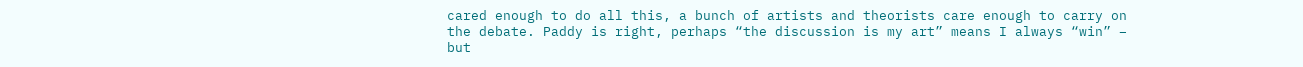cared enough to do all this, a bunch of artists and theorists care enough to carry on the debate. Paddy is right, perhaps “the discussion is my art” means I always “win” – but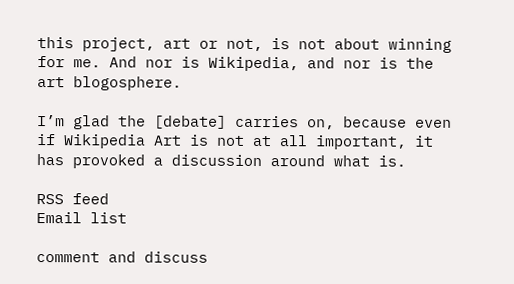this project, art or not, is not about winning for me. And nor is Wikipedia, and nor is the art blogosphere.

I’m glad the [debate] carries on, because even if Wikipedia Art is not at all important, it has provoked a discussion around what is.

RSS feed
Email list

comment and discuss